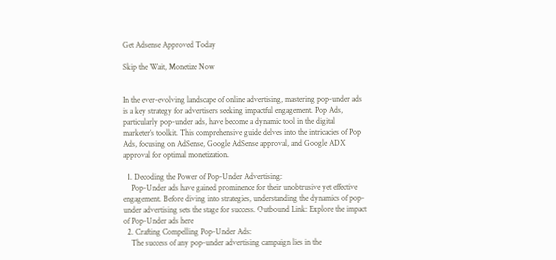Get Adsense Approved Today

Skip the Wait, Monetize Now


In the ever-evolving landscape of online advertising, mastering pop-under ads is a key strategy for advertisers seeking impactful engagement. Pop Ads, particularly pop-under ads, have become a dynamic tool in the digital marketer’s toolkit. This comprehensive guide delves into the intricacies of Pop Ads, focusing on AdSense, Google AdSense approval, and Google ADX approval for optimal monetization.

  1. Decoding the Power of Pop-Under Advertising:
    Pop-Under ads have gained prominence for their unobtrusive yet effective engagement. Before diving into strategies, understanding the dynamics of pop-under advertising sets the stage for success. Outbound Link: Explore the impact of Pop-Under ads here
  2. Crafting Compelling Pop-Under Ads:
    The success of any pop-under advertising campaign lies in the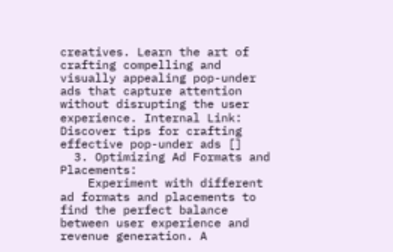creatives. Learn the art of crafting compelling and visually appealing pop-under ads that capture attention without disrupting the user experience. Internal Link: Discover tips for crafting effective pop-under ads []
  3. Optimizing Ad Formats and Placements:
    Experiment with different ad formats and placements to find the perfect balance between user experience and revenue generation. A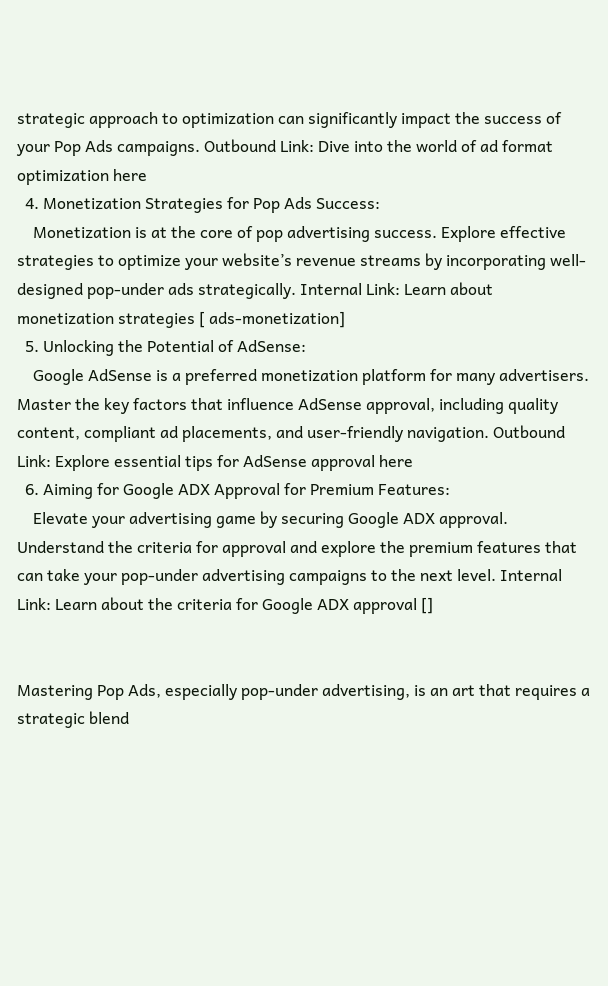strategic approach to optimization can significantly impact the success of your Pop Ads campaigns. Outbound Link: Dive into the world of ad format optimization here
  4. Monetization Strategies for Pop Ads Success:
    Monetization is at the core of pop advertising success. Explore effective strategies to optimize your website’s revenue streams by incorporating well-designed pop-under ads strategically. Internal Link: Learn about monetization strategies [ ads-monetization]
  5. Unlocking the Potential of AdSense:
    Google AdSense is a preferred monetization platform for many advertisers. Master the key factors that influence AdSense approval, including quality content, compliant ad placements, and user-friendly navigation. Outbound Link: Explore essential tips for AdSense approval here
  6. Aiming for Google ADX Approval for Premium Features:
    Elevate your advertising game by securing Google ADX approval. Understand the criteria for approval and explore the premium features that can take your pop-under advertising campaigns to the next level. Internal Link: Learn about the criteria for Google ADX approval []


Mastering Pop Ads, especially pop-under advertising, is an art that requires a strategic blend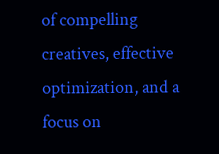of compelling creatives, effective optimization, and a focus on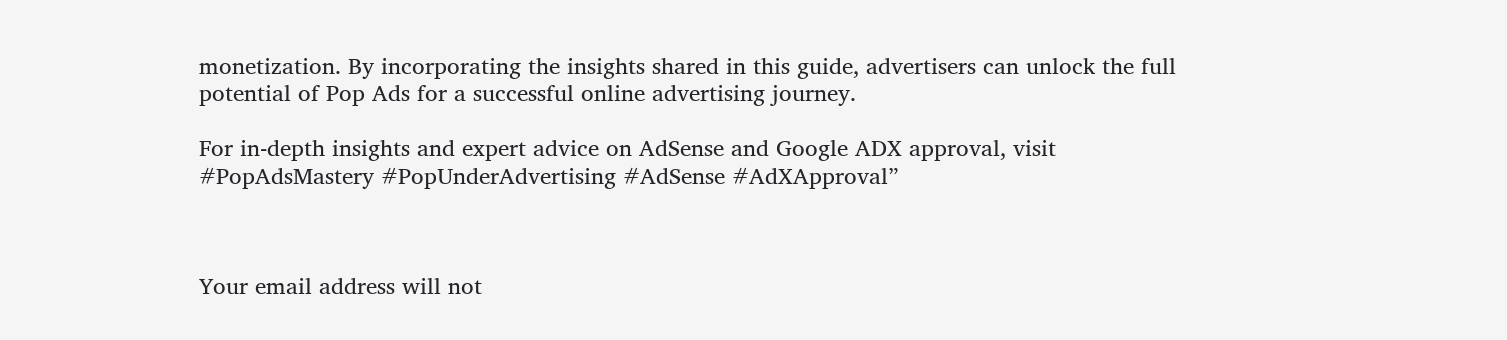monetization. By incorporating the insights shared in this guide, advertisers can unlock the full potential of Pop Ads for a successful online advertising journey.

For in-depth insights and expert advice on AdSense and Google ADX approval, visit  #PopAdsMastery #PopUnderAdvertising #AdSense #AdXApproval”



Your email address will not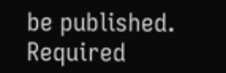be published. Required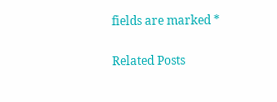fields are marked *

Related Posts